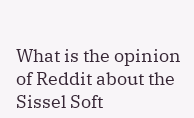What is the opinion of Reddit about the
Sissel Soft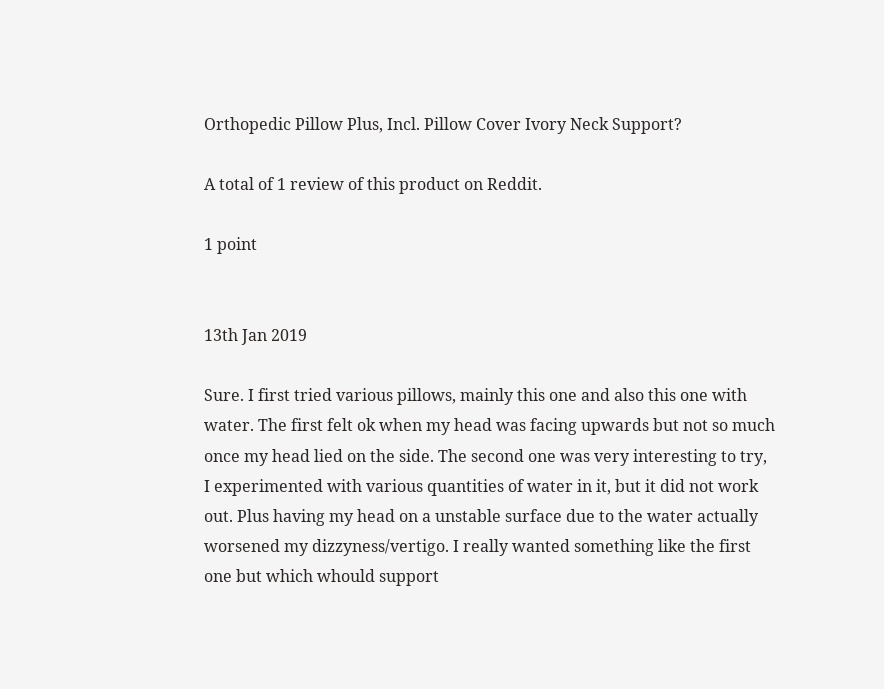Orthopedic Pillow Plus, Incl. Pillow Cover Ivory Neck Support?

A total of 1 review of this product on Reddit.

1 point


13th Jan 2019

Sure. I first tried various pillows, mainly this one and also this one with water. The first felt ok when my head was facing upwards but not so much once my head lied on the side. The second one was very interesting to try, I experimented with various quantities of water in it, but it did not work out. Plus having my head on a unstable surface due to the water actually worsened my dizzyness/vertigo. I really wanted something like the first one but which whould support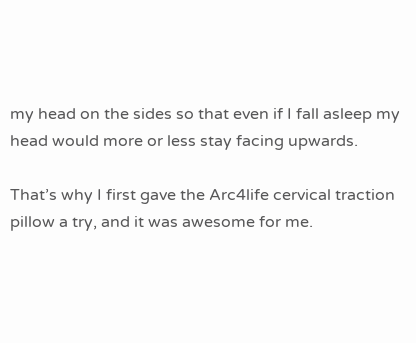my head on the sides so that even if I fall asleep my head would more or less stay facing upwards.

That’s why I first gave the Arc4life cervical traction pillow a try, and it was awesome for me.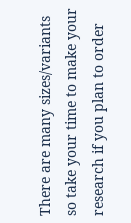There are many sizes/variants so take your time to make your research if you plan to order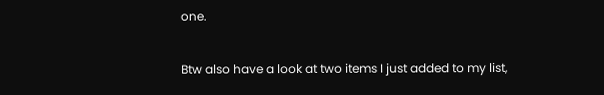one.

Btw also have a look at two items I just added to my list,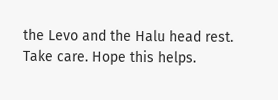the Levo and the Halu head rest. Take care. Hope this helps.